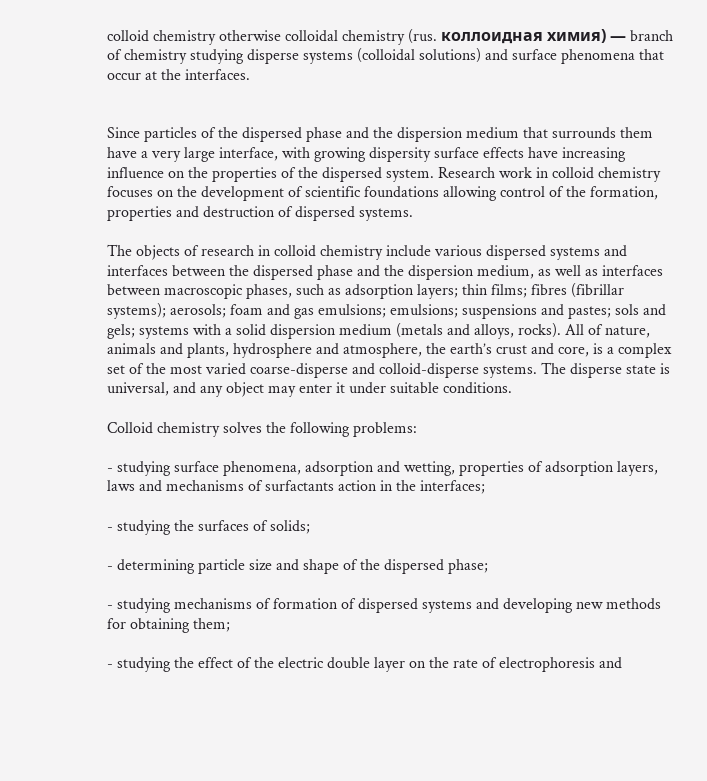colloid chemistry otherwise colloidal chemistry (rus. коллоидная химия) — branch of chemistry studying disperse systems (colloidal solutions) and surface phenomena that occur at the interfaces.


Since particles of the dispersed phase and the dispersion medium that surrounds them have a very large interface, with growing dispersity surface effects have increasing influence on the properties of the dispersed system. Research work in colloid chemistry focuses on the development of scientific foundations allowing control of the formation, properties and destruction of dispersed systems.

The objects of research in colloid chemistry include various dispersed systems and interfaces between the dispersed phase and the dispersion medium, as well as interfaces between macroscopic phases, such as adsorption layers; thin films; fibres (fibrillar systems); aerosols; foam and gas emulsions; emulsions; suspensions and pastes; sols and gels; systems with a solid dispersion medium (metals and alloys, rocks). All of nature, animals and plants, hydrosphere and atmosphere, the earth’s crust and core, is a complex set of the most varied coarse-disperse and colloid-disperse systems. The disperse state is universal, and any object may enter it under suitable conditions.

Colloid chemistry solves the following problems:

- studying surface phenomena, adsorption and wetting, properties of adsorption layers, laws and mechanisms of surfactants action in the interfaces;

- studying the surfaces of solids;

- determining particle size and shape of the dispersed phase;

- studying mechanisms of formation of dispersed systems and developing new methods for obtaining them;

- studying the effect of the electric double layer on the rate of electrophoresis and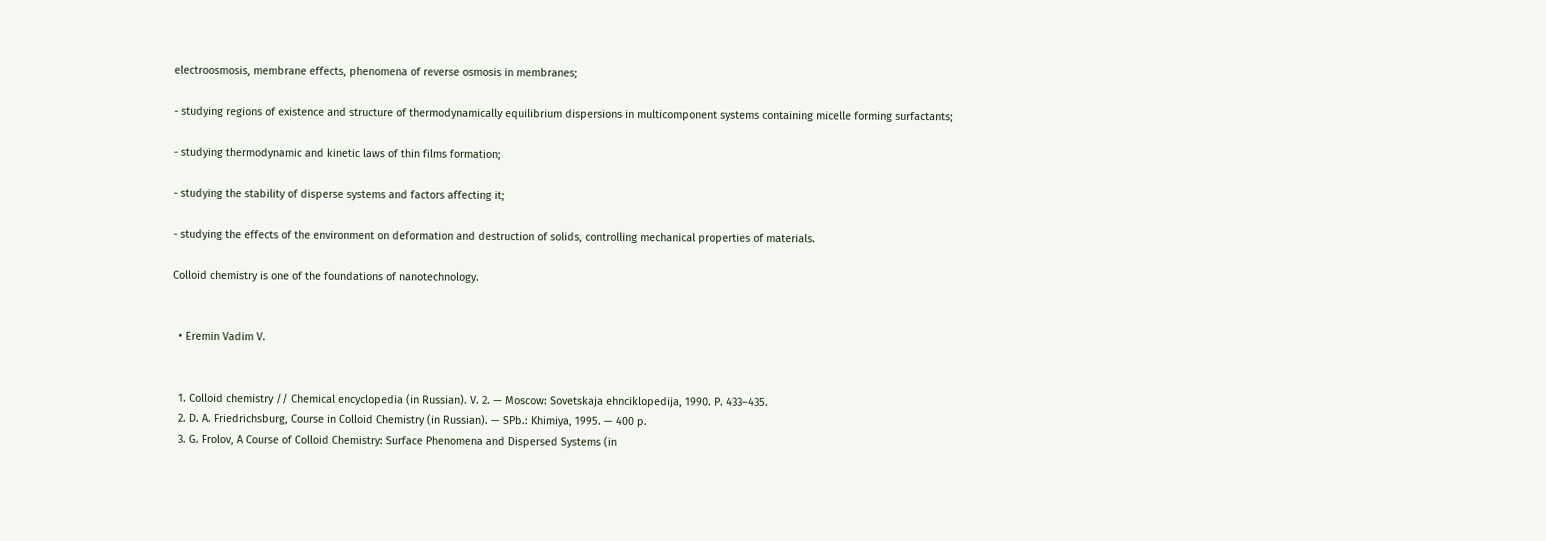electroosmosis, membrane effects, phenomena of reverse osmosis in membranes;

- studying regions of existence and structure of thermodynamically equilibrium dispersions in multicomponent systems containing micelle forming surfactants;

- studying thermodynamic and kinetic laws of thin films formation;

- studying the stability of disperse systems and factors affecting it;

- studying the effects of the environment on deformation and destruction of solids, controlling mechanical properties of materials.

Colloid chemistry is one of the foundations of nanotechnology.


  • Eremin Vadim V.


  1. Colloid chemistry // Chemical encyclopedia (in Russian). V. 2. — Moscow: Sovetskaja ehnciklopedija, 1990. P. 433–435.
  2. D. A. Friedrichsburg, Course in Colloid Chemistry (in Russian). — SPb.: Khimiya, 1995. — 400 p.
  3. G. Frolov, A Course of Colloid Chemistry: Surface Phenomena and Dispersed Systems (in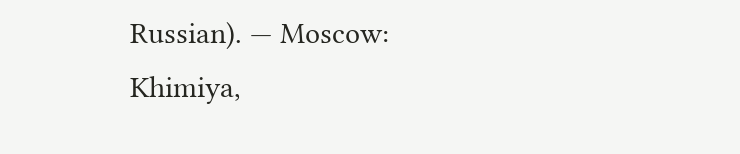Russian). — Moscow: Khimiya,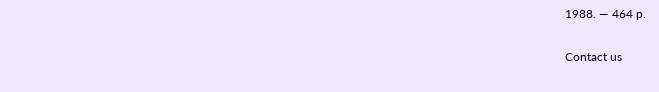1988. — 464 p.

Contact us